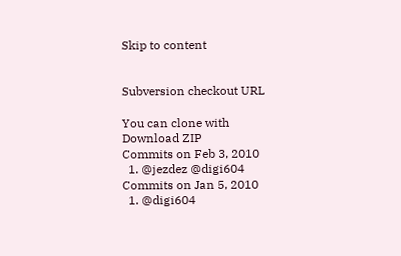Skip to content


Subversion checkout URL

You can clone with
Download ZIP
Commits on Feb 3, 2010
  1. @jezdez @digi604
Commits on Jan 5, 2010
  1. @digi604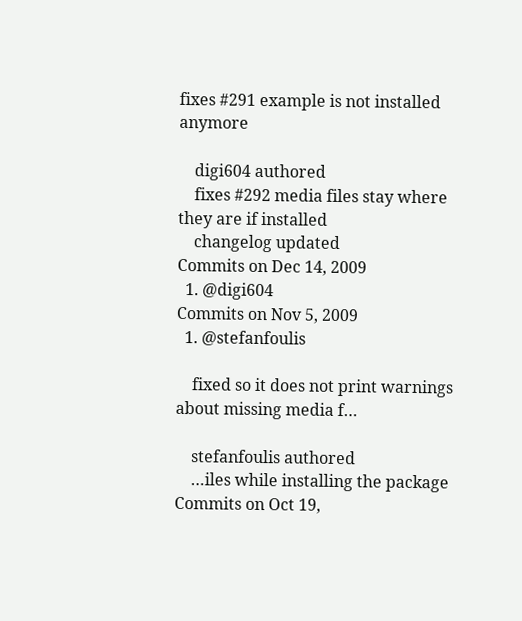fixes #291 example is not installed anymore

    digi604 authored
    fixes #292 media files stay where they are if installed
    changelog updated
Commits on Dec 14, 2009
  1. @digi604
Commits on Nov 5, 2009
  1. @stefanfoulis

    fixed so it does not print warnings about missing media f…

    stefanfoulis authored
    …iles while installing the package
Commits on Oct 19,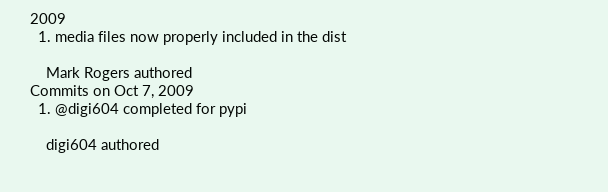2009
  1. media files now properly included in the dist

    Mark Rogers authored
Commits on Oct 7, 2009
  1. @digi604 completed for pypi

    digi604 authored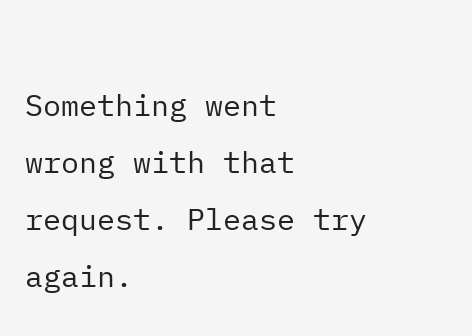Something went wrong with that request. Please try again.